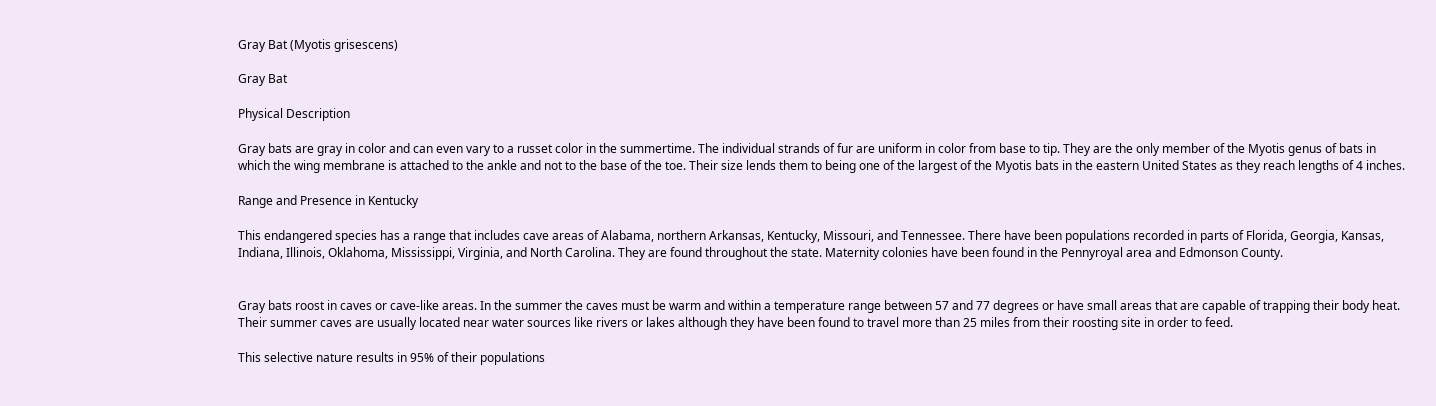Gray Bat (Myotis grisescens)

Gray Bat

Physical Description

Gray bats are gray in color and can even vary to a russet color in the summertime. The individual strands of fur are uniform in color from base to tip. They are the only member of the Myotis genus of bats in which the wing membrane is attached to the ankle and not to the base of the toe. Their size lends them to being one of the largest of the Myotis bats in the eastern United States as they reach lengths of 4 inches.

Range and Presence in Kentucky

This endangered species has a range that includes cave areas of Alabama, northern Arkansas, Kentucky, Missouri, and Tennessee. There have been populations recorded in parts of Florida, Georgia, Kansas, Indiana, Illinois, Oklahoma, Mississippi, Virginia, and North Carolina. They are found throughout the state. Maternity colonies have been found in the Pennyroyal area and Edmonson County.


Gray bats roost in caves or cave-like areas. In the summer the caves must be warm and within a temperature range between 57 and 77 degrees or have small areas that are capable of trapping their body heat. Their summer caves are usually located near water sources like rivers or lakes although they have been found to travel more than 25 miles from their roosting site in order to feed.

This selective nature results in 95% of their populations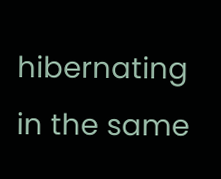hibernating in the same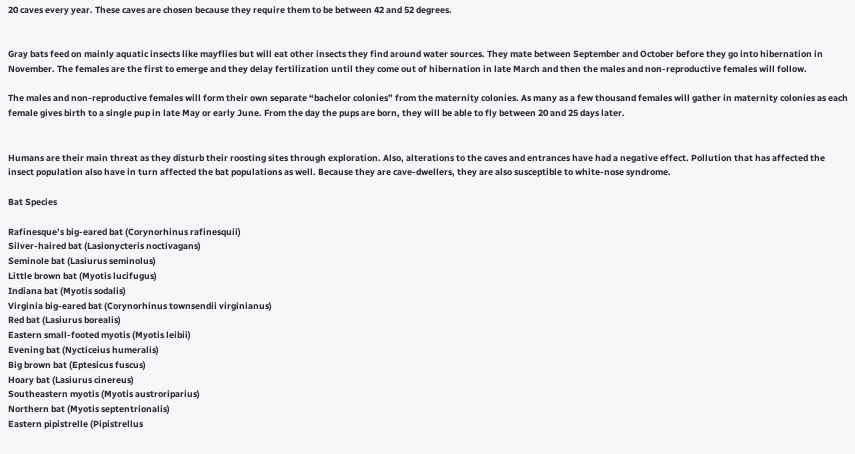20 caves every year. These caves are chosen because they require them to be between 42 and 52 degrees.


Gray bats feed on mainly aquatic insects like mayflies but will eat other insects they find around water sources. They mate between September and October before they go into hibernation in November. The females are the first to emerge and they delay fertilization until they come out of hibernation in late March and then the males and non-reproductive females will follow.

The males and non-reproductive females will form their own separate “bachelor colonies” from the maternity colonies. As many as a few thousand females will gather in maternity colonies as each female gives birth to a single pup in late May or early June. From the day the pups are born, they will be able to fly between 20 and 25 days later.


Humans are their main threat as they disturb their roosting sites through exploration. Also, alterations to the caves and entrances have had a negative effect. Pollution that has affected the insect population also have in turn affected the bat populations as well. Because they are cave-dwellers, they are also susceptible to white-nose syndrome.

Bat Species

Rafinesque’s big-eared bat (Corynorhinus rafinesquii)
Silver-haired bat (Lasionycteris noctivagans)
Seminole bat (Lasiurus seminolus)
Little brown bat (Myotis lucifugus)
Indiana bat (Myotis sodalis)
Virginia big-eared bat (Corynorhinus townsendii virginianus)
Red bat (Lasiurus borealis)
Eastern small-footed myotis (Myotis leibii)
Evening bat (Nycticeius humeralis)
Big brown bat (Eptesicus fuscus)
Hoary bat (Lasiurus cinereus)
Southeastern myotis (Myotis austroriparius)
Northern bat (Myotis septentrionalis)
Eastern pipistrelle (Pipistrellus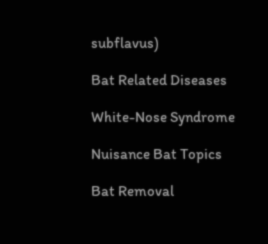subflavus)

Bat Related Diseases

White-Nose Syndrome

Nuisance Bat Topics

Bat Removal